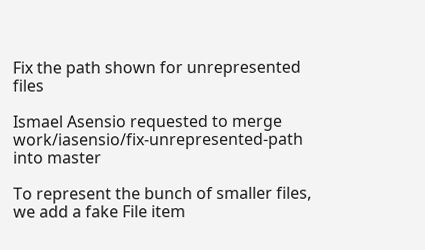Fix the path shown for unrepresented files

Ismael Asensio requested to merge work/iasensio/fix-unrepresented-path into master

To represent the bunch of smaller files, we add a fake File item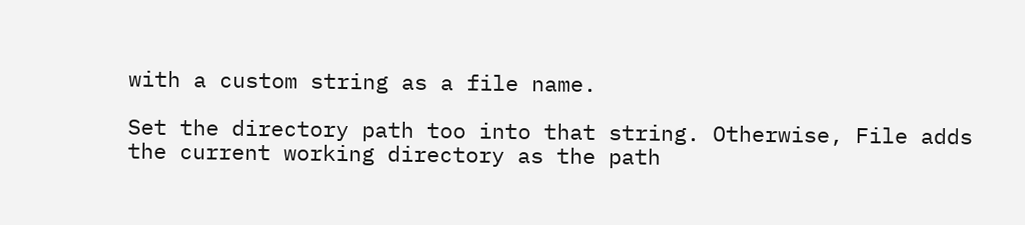with a custom string as a file name.

Set the directory path too into that string. Otherwise, File adds the current working directory as the path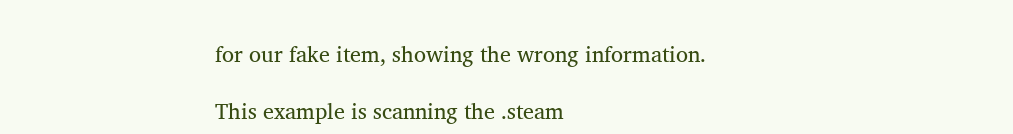for our fake item, showing the wrong information.

This example is scanning the .steam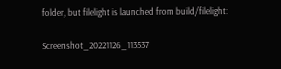folder, but filelight is launched from build/filelight:

Screenshot_20221126_113537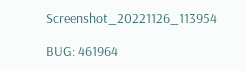Screenshot_20221126_113954

BUG: 461964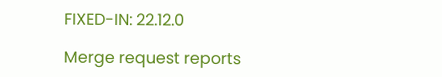FIXED-IN: 22.12.0

Merge request reports